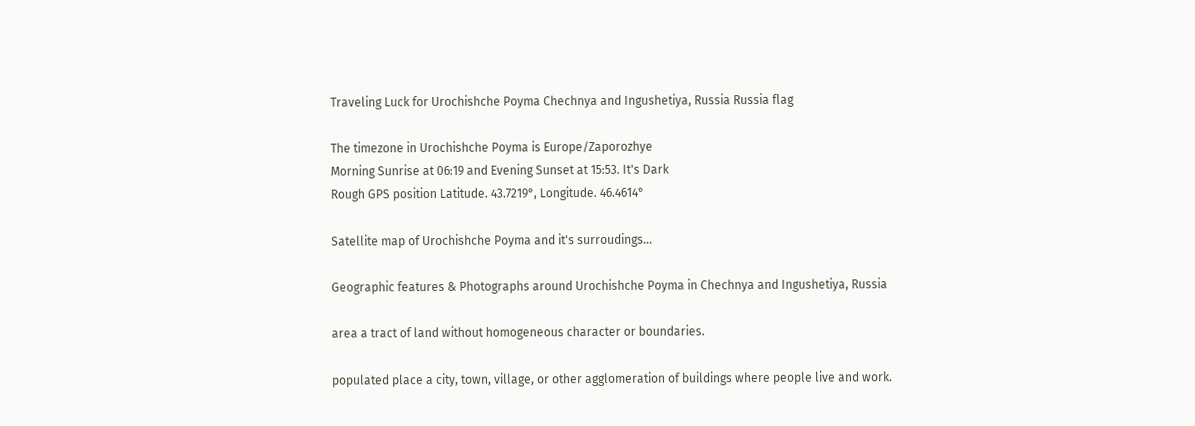Traveling Luck for Urochishche Poyma Chechnya and Ingushetiya, Russia Russia flag

The timezone in Urochishche Poyma is Europe/Zaporozhye
Morning Sunrise at 06:19 and Evening Sunset at 15:53. It's Dark
Rough GPS position Latitude. 43.7219°, Longitude. 46.4614°

Satellite map of Urochishche Poyma and it's surroudings...

Geographic features & Photographs around Urochishche Poyma in Chechnya and Ingushetiya, Russia

area a tract of land without homogeneous character or boundaries.

populated place a city, town, village, or other agglomeration of buildings where people live and work.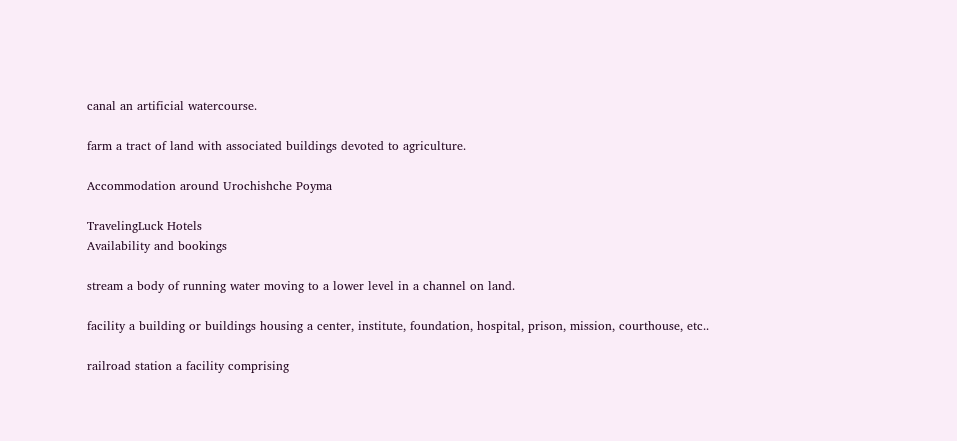canal an artificial watercourse.

farm a tract of land with associated buildings devoted to agriculture.

Accommodation around Urochishche Poyma

TravelingLuck Hotels
Availability and bookings

stream a body of running water moving to a lower level in a channel on land.

facility a building or buildings housing a center, institute, foundation, hospital, prison, mission, courthouse, etc..

railroad station a facility comprising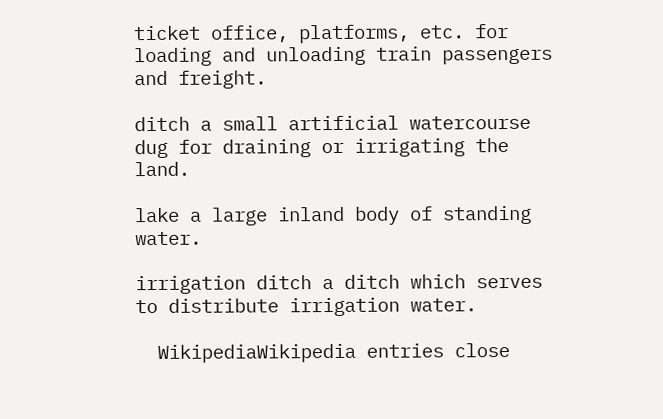ticket office, platforms, etc. for loading and unloading train passengers and freight.

ditch a small artificial watercourse dug for draining or irrigating the land.

lake a large inland body of standing water.

irrigation ditch a ditch which serves to distribute irrigation water.

  WikipediaWikipedia entries close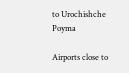to Urochishche Poyma

Airports close to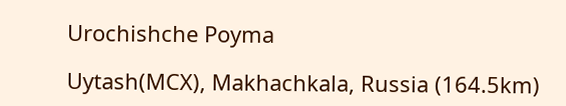Urochishche Poyma

Uytash(MCX), Makhachkala, Russia (164.5km)